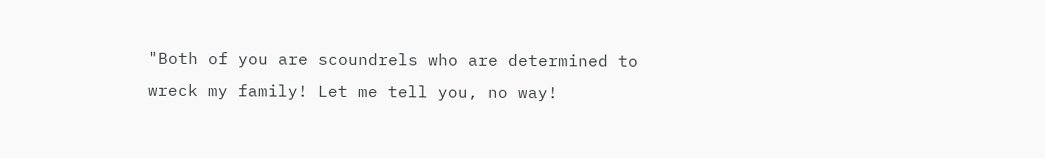"Both of you are scoundrels who are determined to wreck my family! Let me tell you, no way!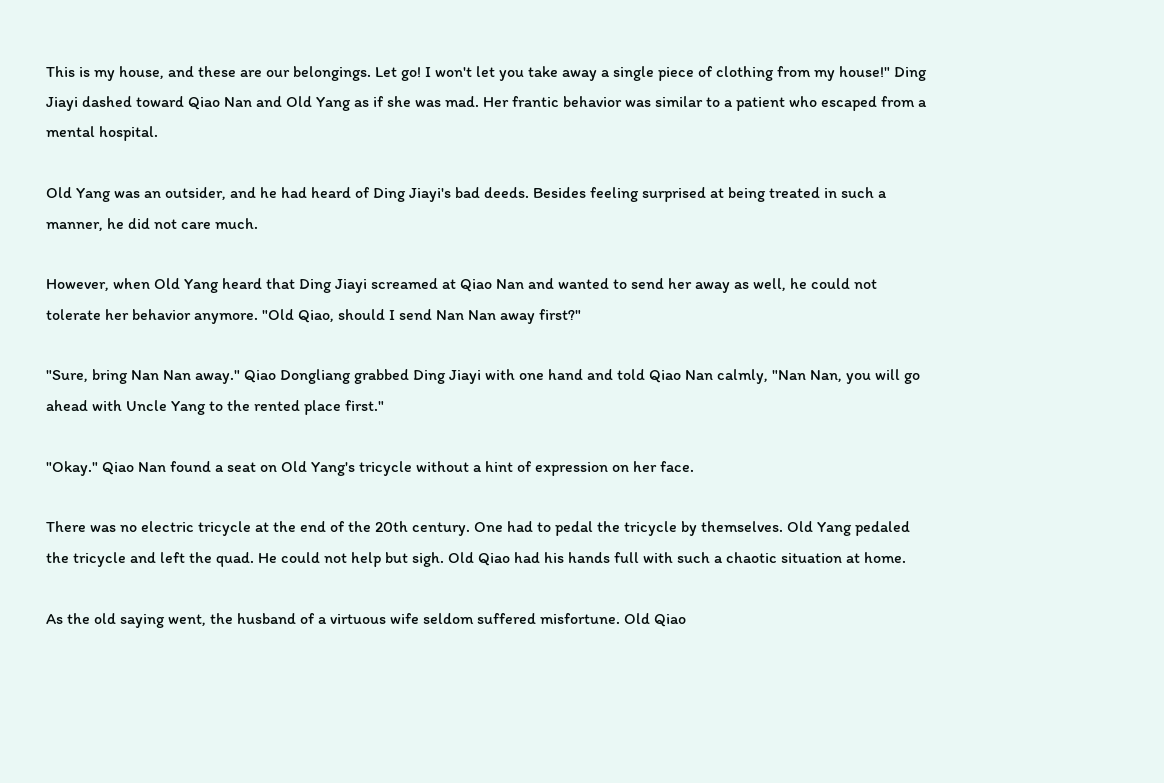This is my house, and these are our belongings. Let go! I won't let you take away a single piece of clothing from my house!" Ding Jiayi dashed toward Qiao Nan and Old Yang as if she was mad. Her frantic behavior was similar to a patient who escaped from a mental hospital.

Old Yang was an outsider, and he had heard of Ding Jiayi's bad deeds. Besides feeling surprised at being treated in such a manner, he did not care much.

However, when Old Yang heard that Ding Jiayi screamed at Qiao Nan and wanted to send her away as well, he could not tolerate her behavior anymore. "Old Qiao, should I send Nan Nan away first?"

"Sure, bring Nan Nan away." Qiao Dongliang grabbed Ding Jiayi with one hand and told Qiao Nan calmly, "Nan Nan, you will go ahead with Uncle Yang to the rented place first."

"Okay." Qiao Nan found a seat on Old Yang's tricycle without a hint of expression on her face.

There was no electric tricycle at the end of the 20th century. One had to pedal the tricycle by themselves. Old Yang pedaled the tricycle and left the quad. He could not help but sigh. Old Qiao had his hands full with such a chaotic situation at home.

As the old saying went, the husband of a virtuous wife seldom suffered misfortune. Old Qiao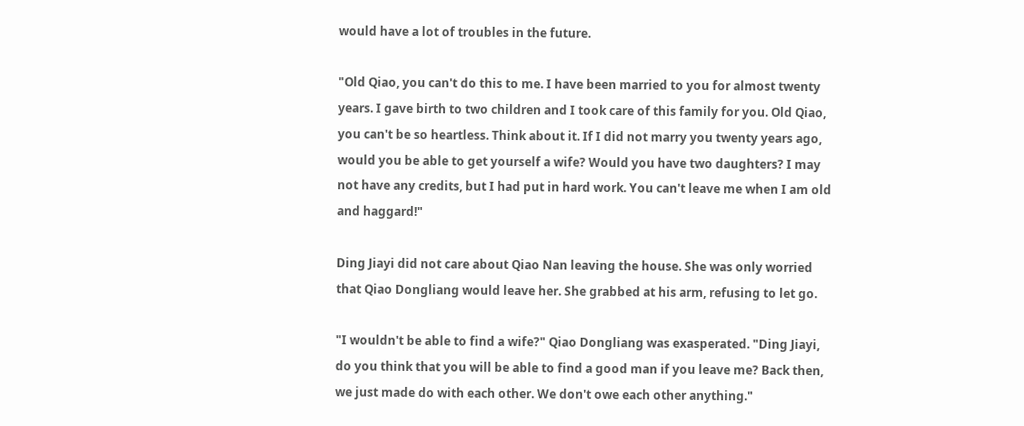would have a lot of troubles in the future.

"Old Qiao, you can't do this to me. I have been married to you for almost twenty years. I gave birth to two children and I took care of this family for you. Old Qiao, you can't be so heartless. Think about it. If I did not marry you twenty years ago, would you be able to get yourself a wife? Would you have two daughters? I may not have any credits, but I had put in hard work. You can't leave me when I am old and haggard!"

Ding Jiayi did not care about Qiao Nan leaving the house. She was only worried that Qiao Dongliang would leave her. She grabbed at his arm, refusing to let go.

"I wouldn't be able to find a wife?" Qiao Dongliang was exasperated. "Ding Jiayi, do you think that you will be able to find a good man if you leave me? Back then, we just made do with each other. We don't owe each other anything."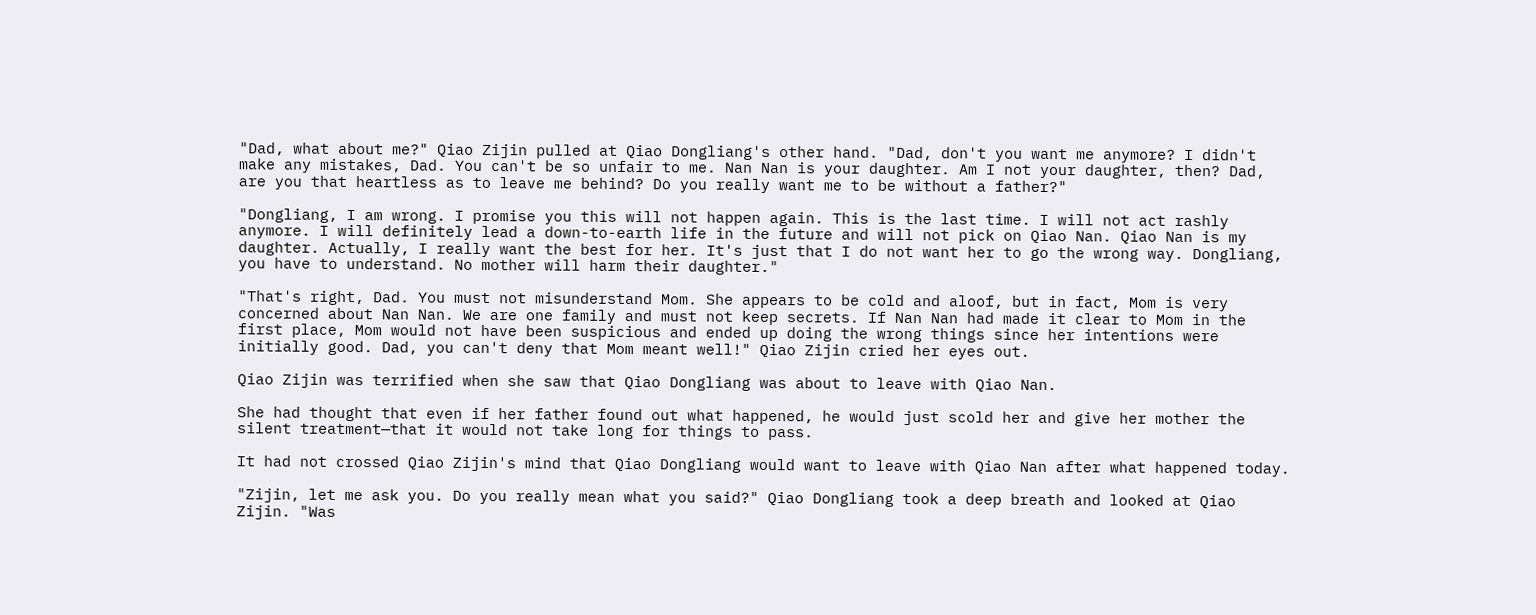"Dad, what about me?" Qiao Zijin pulled at Qiao Dongliang's other hand. "Dad, don't you want me anymore? I didn't make any mistakes, Dad. You can't be so unfair to me. Nan Nan is your daughter. Am I not your daughter, then? Dad, are you that heartless as to leave me behind? Do you really want me to be without a father?"

"Dongliang, I am wrong. I promise you this will not happen again. This is the last time. I will not act rashly anymore. I will definitely lead a down-to-earth life in the future and will not pick on Qiao Nan. Qiao Nan is my daughter. Actually, I really want the best for her. It's just that I do not want her to go the wrong way. Dongliang, you have to understand. No mother will harm their daughter."

"That's right, Dad. You must not misunderstand Mom. She appears to be cold and aloof, but in fact, Mom is very concerned about Nan Nan. We are one family and must not keep secrets. If Nan Nan had made it clear to Mom in the first place, Mom would not have been suspicious and ended up doing the wrong things since her intentions were initially good. Dad, you can't deny that Mom meant well!" Qiao Zijin cried her eyes out.

Qiao Zijin was terrified when she saw that Qiao Dongliang was about to leave with Qiao Nan.

She had thought that even if her father found out what happened, he would just scold her and give her mother the silent treatment—that it would not take long for things to pass.

It had not crossed Qiao Zijin's mind that Qiao Dongliang would want to leave with Qiao Nan after what happened today.

"Zijin, let me ask you. Do you really mean what you said?" Qiao Dongliang took a deep breath and looked at Qiao Zijin. "Was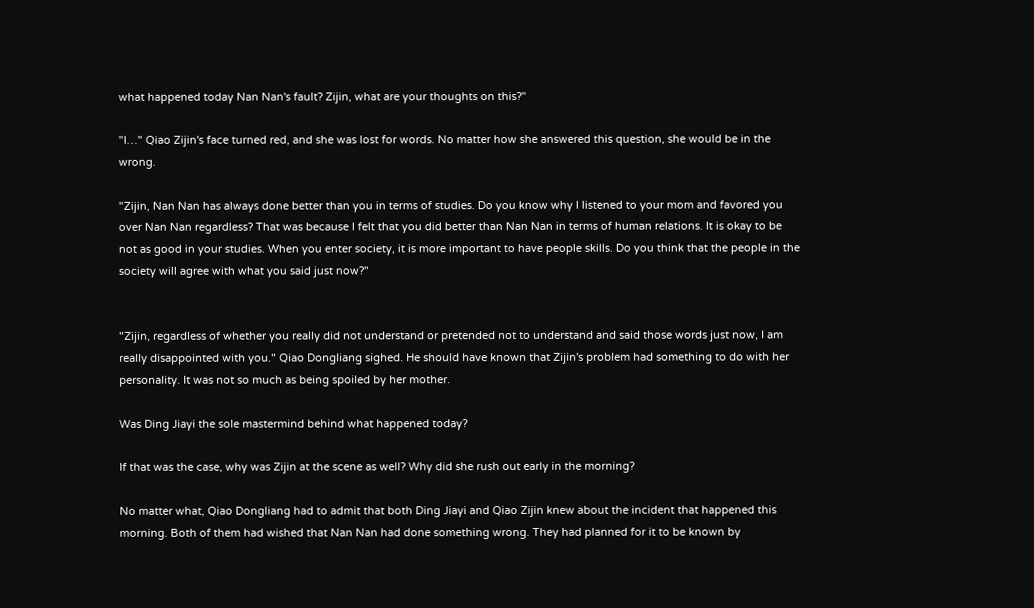what happened today Nan Nan's fault? Zijin, what are your thoughts on this?"

"I…" Qiao Zijin's face turned red, and she was lost for words. No matter how she answered this question, she would be in the wrong.

"Zijin, Nan Nan has always done better than you in terms of studies. Do you know why I listened to your mom and favored you over Nan Nan regardless? That was because I felt that you did better than Nan Nan in terms of human relations. It is okay to be not as good in your studies. When you enter society, it is more important to have people skills. Do you think that the people in the society will agree with what you said just now?"


"Zijin, regardless of whether you really did not understand or pretended not to understand and said those words just now, I am really disappointed with you." Qiao Dongliang sighed. He should have known that Zijin's problem had something to do with her personality. It was not so much as being spoiled by her mother.

Was Ding Jiayi the sole mastermind behind what happened today?

If that was the case, why was Zijin at the scene as well? Why did she rush out early in the morning?

No matter what, Qiao Dongliang had to admit that both Ding Jiayi and Qiao Zijin knew about the incident that happened this morning. Both of them had wished that Nan Nan had done something wrong. They had planned for it to be known by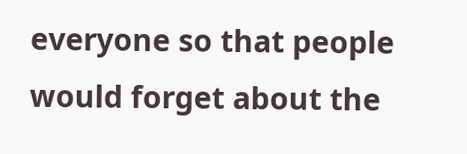everyone so that people would forget about the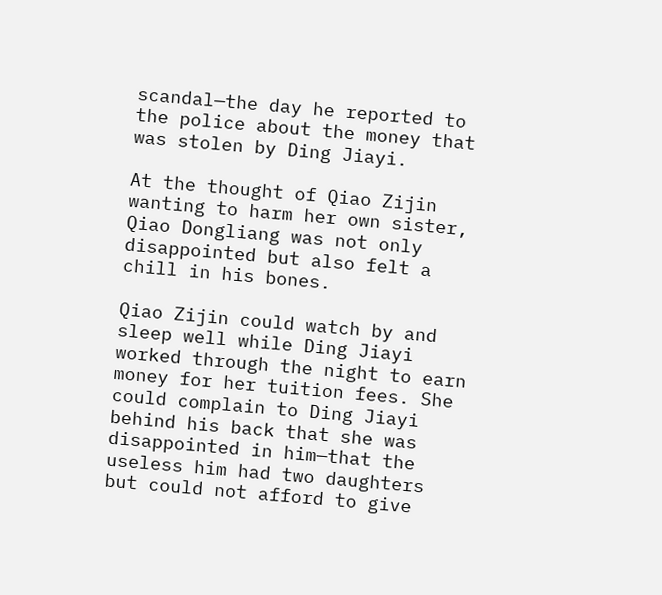scandal—the day he reported to the police about the money that was stolen by Ding Jiayi.

At the thought of Qiao Zijin wanting to harm her own sister, Qiao Dongliang was not only disappointed but also felt a chill in his bones.

Qiao Zijin could watch by and sleep well while Ding Jiayi worked through the night to earn money for her tuition fees. She could complain to Ding Jiayi behind his back that she was disappointed in him—that the useless him had two daughters but could not afford to give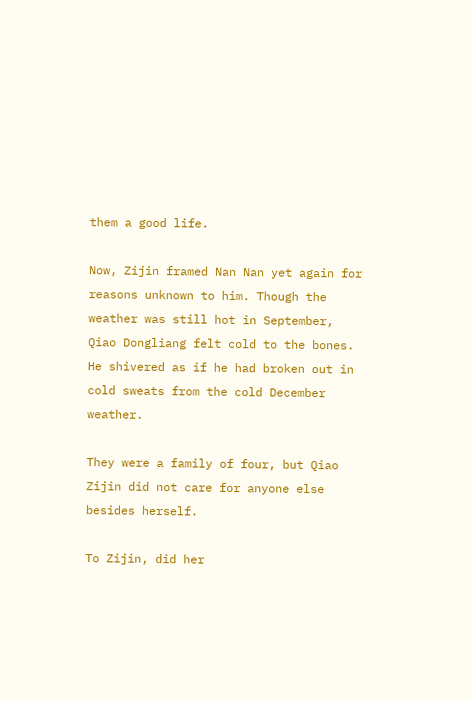them a good life.

Now, Zijin framed Nan Nan yet again for reasons unknown to him. Though the weather was still hot in September, Qiao Dongliang felt cold to the bones. He shivered as if he had broken out in cold sweats from the cold December weather.

They were a family of four, but Qiao Zijin did not care for anyone else besides herself.

To Zijin, did her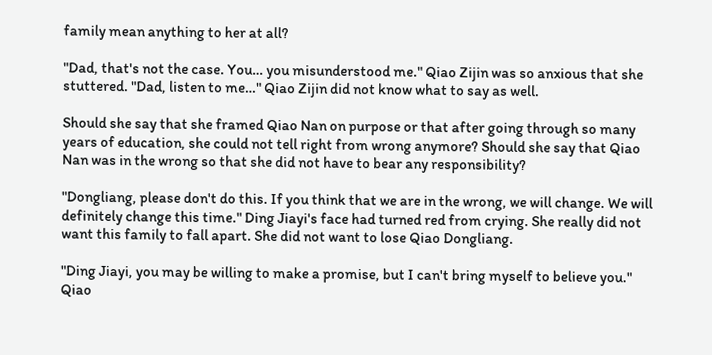family mean anything to her at all?

"Dad, that's not the case. You… you misunderstood me." Qiao Zijin was so anxious that she stuttered. "Dad, listen to me…" Qiao Zijin did not know what to say as well.

Should she say that she framed Qiao Nan on purpose or that after going through so many years of education, she could not tell right from wrong anymore? Should she say that Qiao Nan was in the wrong so that she did not have to bear any responsibility?

"Dongliang, please don't do this. If you think that we are in the wrong, we will change. We will definitely change this time." Ding Jiayi's face had turned red from crying. She really did not want this family to fall apart. She did not want to lose Qiao Dongliang.

"Ding Jiayi, you may be willing to make a promise, but I can't bring myself to believe you." Qiao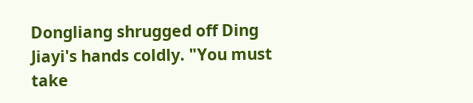Dongliang shrugged off Ding Jiayi's hands coldly. "You must take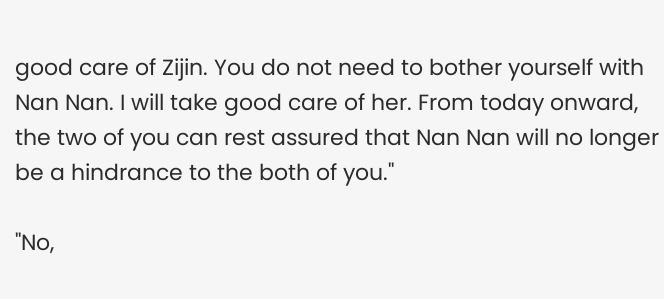good care of Zijin. You do not need to bother yourself with Nan Nan. I will take good care of her. From today onward, the two of you can rest assured that Nan Nan will no longer be a hindrance to the both of you."

"No,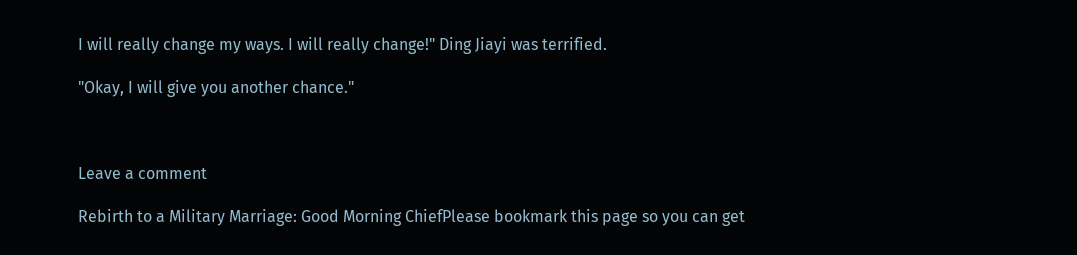I will really change my ways. I will really change!" Ding Jiayi was terrified.

"Okay, I will give you another chance."



Leave a comment

Rebirth to a Military Marriage: Good Morning ChiefPlease bookmark this page so you can get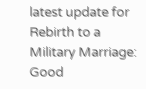latest update for Rebirth to a Military Marriage: Good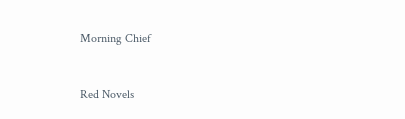Morning Chief


Red Novels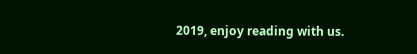2019, enjoy reading with us.